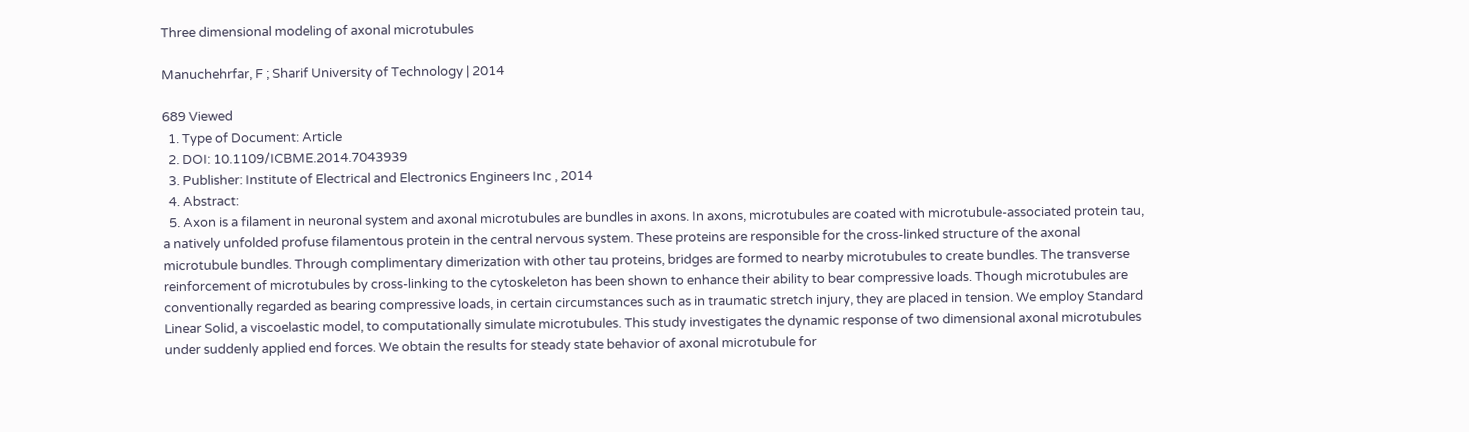Three dimensional modeling of axonal microtubules

Manuchehrfar, F ; Sharif University of Technology | 2014

689 Viewed
  1. Type of Document: Article
  2. DOI: 10.1109/ICBME.2014.7043939
  3. Publisher: Institute of Electrical and Electronics Engineers Inc , 2014
  4. Abstract:
  5. Axon is a filament in neuronal system and axonal microtubules are bundles in axons. In axons, microtubules are coated with microtubule-associated protein tau, a natively unfolded profuse filamentous protein in the central nervous system. These proteins are responsible for the cross-linked structure of the axonal microtubule bundles. Through complimentary dimerization with other tau proteins, bridges are formed to nearby microtubules to create bundles. The transverse reinforcement of microtubules by cross-linking to the cytoskeleton has been shown to enhance their ability to bear compressive loads. Though microtubules are conventionally regarded as bearing compressive loads, in certain circumstances such as in traumatic stretch injury, they are placed in tension. We employ Standard Linear Solid, a viscoelastic model, to computationally simulate microtubules. This study investigates the dynamic response of two dimensional axonal microtubules under suddenly applied end forces. We obtain the results for steady state behavior of axonal microtubule for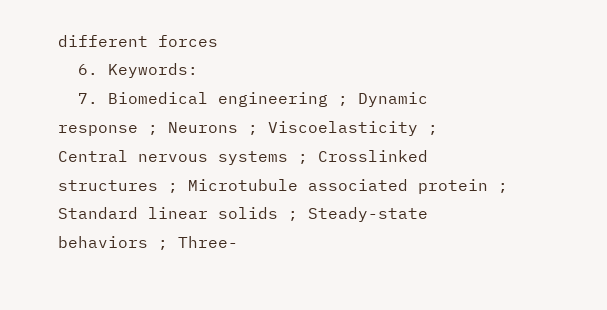different forces
  6. Keywords:
  7. Biomedical engineering ; Dynamic response ; Neurons ; Viscoelasticity ; Central nervous systems ; Crosslinked structures ; Microtubule associated protein ; Standard linear solids ; Steady-state behaviors ; Three-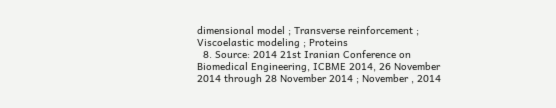dimensional model ; Transverse reinforcement ; Viscoelastic modeling ; Proteins
  8. Source: 2014 21st Iranian Conference on Biomedical Engineering, ICBME 2014, 26 November 2014 through 28 November 2014 ; November , 2014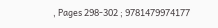, Pages 298-302 ; 9781479974177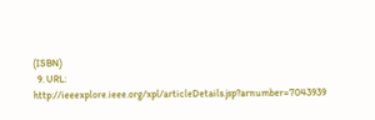(ISBN)
  9. URL: http://ieeexplore.ieee.org/xpl/articleDetails.jsp?arnumber=7043939